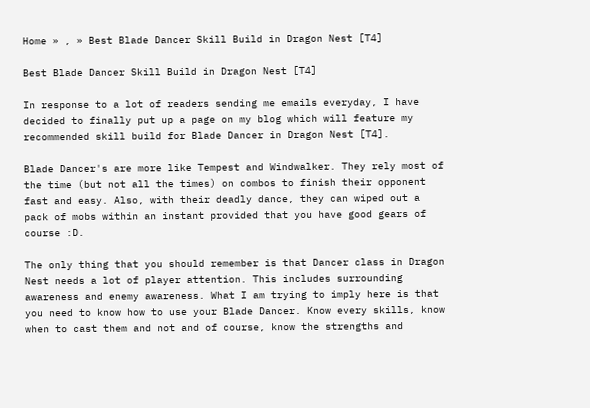Home » , » Best Blade Dancer Skill Build in Dragon Nest [T4]

Best Blade Dancer Skill Build in Dragon Nest [T4]

In response to a lot of readers sending me emails everyday, I have decided to finally put up a page on my blog which will feature my recommended skill build for Blade Dancer in Dragon Nest [T4].

Blade Dancer's are more like Tempest and Windwalker. They rely most of the time (but not all the times) on combos to finish their opponent fast and easy. Also, with their deadly dance, they can wiped out a pack of mobs within an instant provided that you have good gears of course :D.

The only thing that you should remember is that Dancer class in Dragon Nest needs a lot of player attention. This includes surrounding awareness and enemy awareness. What I am trying to imply here is that you need to know how to use your Blade Dancer. Know every skills, know when to cast them and not and of course, know the strengths and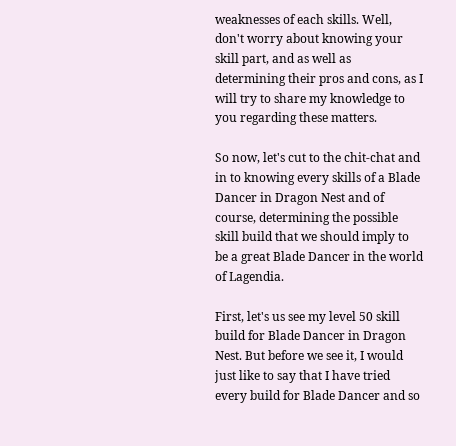weaknesses of each skills. Well, don't worry about knowing your skill part, and as well as determining their pros and cons, as I will try to share my knowledge to you regarding these matters.

So now, let's cut to the chit-chat and in to knowing every skills of a Blade Dancer in Dragon Nest and of course, determining the possible skill build that we should imply to be a great Blade Dancer in the world of Lagendia.

First, let's us see my level 50 skill build for Blade Dancer in Dragon Nest. But before we see it, I would just like to say that I have tried every build for Blade Dancer and so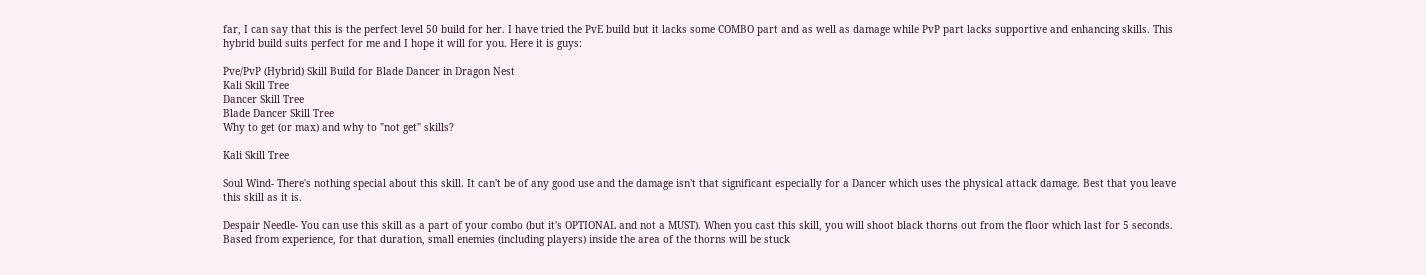far, I can say that this is the perfect level 50 build for her. I have tried the PvE build but it lacks some COMBO part and as well as damage while PvP part lacks supportive and enhancing skills. This hybrid build suits perfect for me and I hope it will for you. Here it is guys:

Pve/PvP (Hybrid) Skill Build for Blade Dancer in Dragon Nest
Kali Skill Tree
Dancer Skill Tree
Blade Dancer Skill Tree
Why to get (or max) and why to "not get" skills?

Kali Skill Tree

Soul Wind- There's nothing special about this skill. It can't be of any good use and the damage isn't that significant especially for a Dancer which uses the physical attack damage. Best that you leave this skill as it is.

Despair Needle- You can use this skill as a part of your combo (but it's OPTIONAL and not a MUST). When you cast this skill, you will shoot black thorns out from the floor which last for 5 seconds. Based from experience, for that duration, small enemies (including players) inside the area of the thorns will be stuck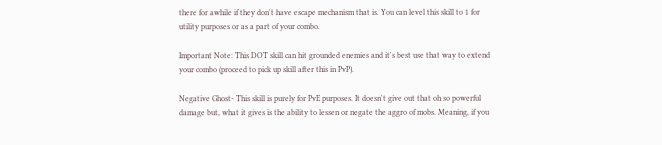there for awhile if they don't have escape mechanism that is. You can level this skill to 1 for utility purposes or as a part of your combo.

Important Note: This DOT skill can hit grounded enemies and it's best use that way to extend your combo (proceed to pick up skill after this in PvP).

Negative Ghost- This skill is purely for PvE purposes. It doesn't give out that oh so powerful damage but, what it gives is the ability to lessen or negate the aggro of mobs. Meaning, if you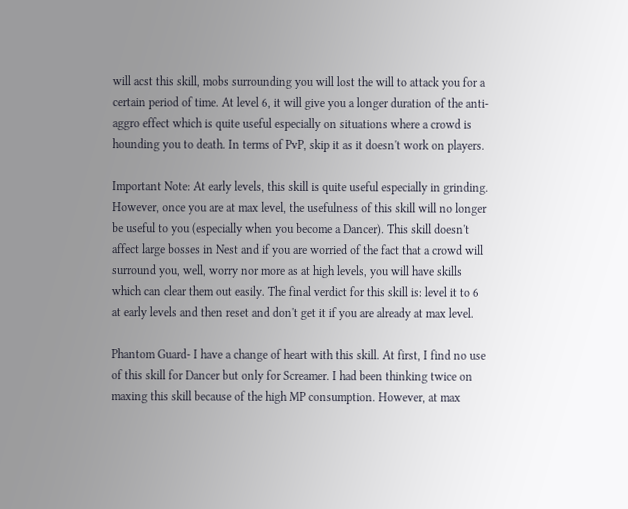will acst this skill, mobs surrounding you will lost the will to attack you for a certain period of time. At level 6, it will give you a longer duration of the anti-aggro effect which is quite useful especially on situations where a crowd is hounding you to death. In terms of PvP, skip it as it doesn't work on players.

Important Note: At early levels, this skill is quite useful especially in grinding. However, once you are at max level, the usefulness of this skill will no longer be useful to you (especially when you become a Dancer). This skill doesn't affect large bosses in Nest and if you are worried of the fact that a crowd will surround you, well, worry nor more as at high levels, you will have skills which can clear them out easily. The final verdict for this skill is: level it to 6 at early levels and then reset and don't get it if you are already at max level.

Phantom Guard- I have a change of heart with this skill. At first, I find no use of this skill for Dancer but only for Screamer. I had been thinking twice on maxing this skill because of the high MP consumption. However, at max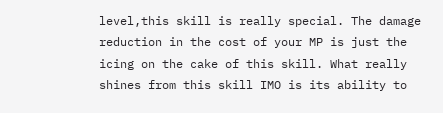level,this skill is really special. The damage reduction in the cost of your MP is just the icing on the cake of this skill. What really shines from this skill IMO is its ability to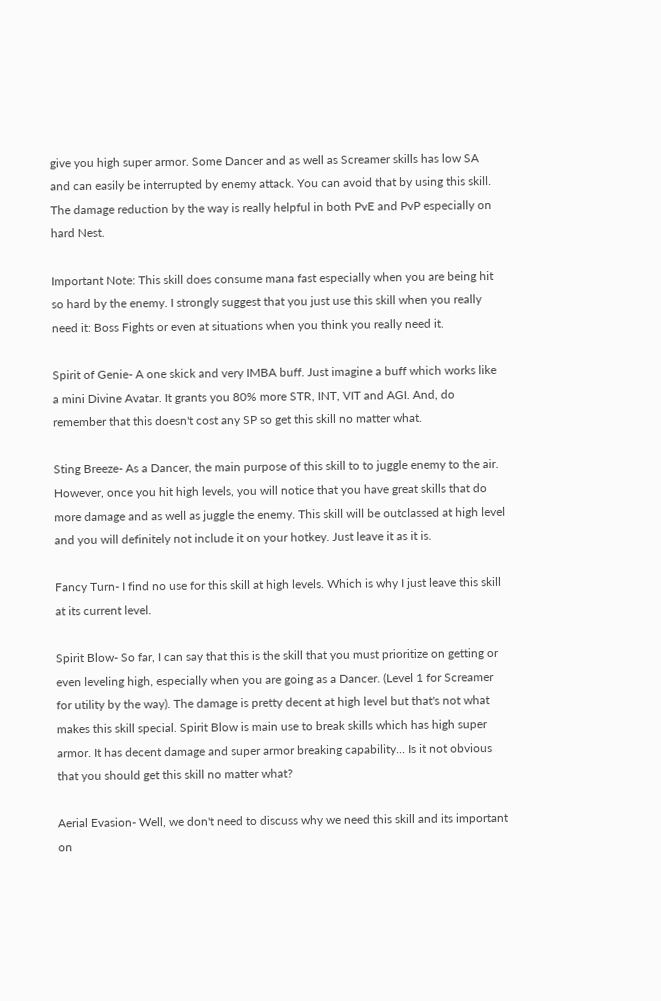give you high super armor. Some Dancer and as well as Screamer skills has low SA and can easily be interrupted by enemy attack. You can avoid that by using this skill. The damage reduction by the way is really helpful in both PvE and PvP especially on hard Nest.

Important Note: This skill does consume mana fast especially when you are being hit so hard by the enemy. I strongly suggest that you just use this skill when you really need it: Boss Fights or even at situations when you think you really need it.

Spirit of Genie- A one skick and very IMBA buff. Just imagine a buff which works like a mini Divine Avatar. It grants you 80% more STR, INT, VIT and AGI. And, do remember that this doesn't cost any SP so get this skill no matter what.

Sting Breeze- As a Dancer, the main purpose of this skill to to juggle enemy to the air. However, once you hit high levels, you will notice that you have great skills that do more damage and as well as juggle the enemy. This skill will be outclassed at high level and you will definitely not include it on your hotkey. Just leave it as it is.

Fancy Turn- I find no use for this skill at high levels. Which is why I just leave this skill at its current level.

Spirit Blow- So far, I can say that this is the skill that you must prioritize on getting or even leveling high, especially when you are going as a Dancer. (Level 1 for Screamer for utility by the way). The damage is pretty decent at high level but that's not what makes this skill special. Spirit Blow is main use to break skills which has high super armor. It has decent damage and super armor breaking capability... Is it not obvious that you should get this skill no matter what?

Aerial Evasion- Well, we don't need to discuss why we need this skill and its important on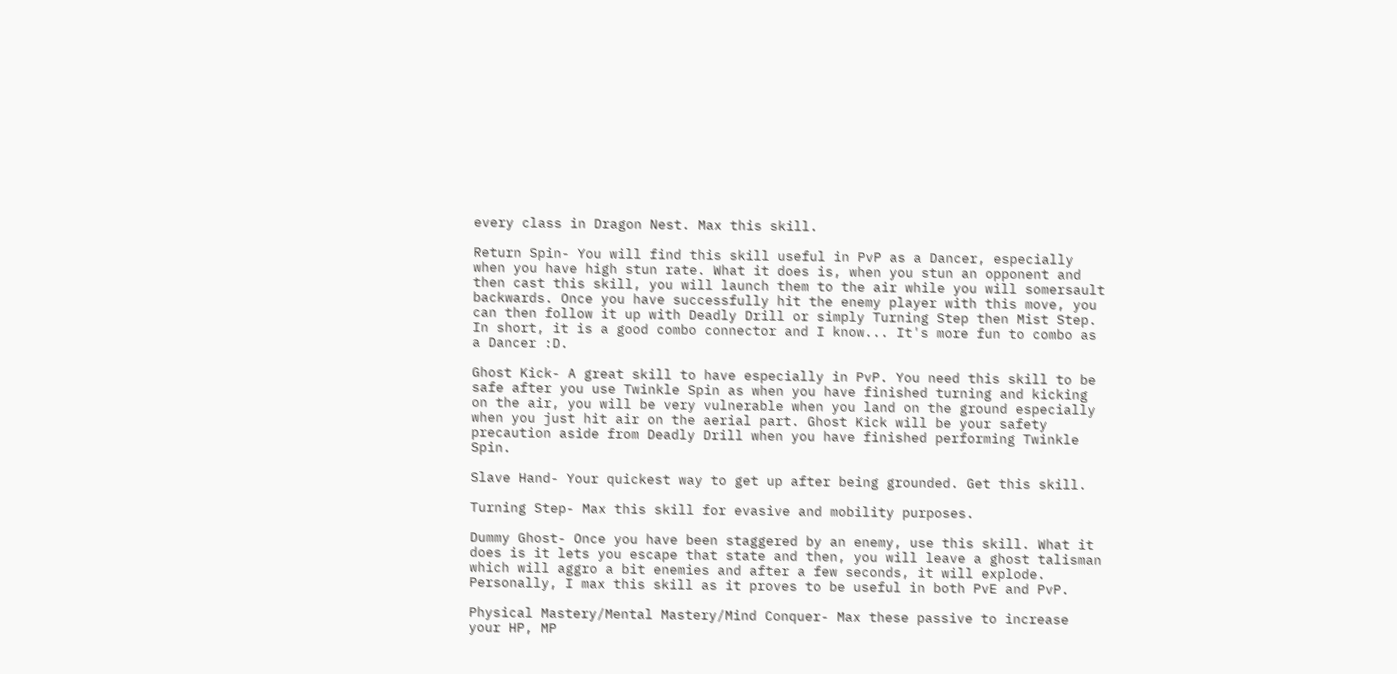every class in Dragon Nest. Max this skill.

Return Spin- You will find this skill useful in PvP as a Dancer, especially when you have high stun rate. What it does is, when you stun an opponent and then cast this skill, you will launch them to the air while you will somersault backwards. Once you have successfully hit the enemy player with this move, you can then follow it up with Deadly Drill or simply Turning Step then Mist Step. In short, it is a good combo connector and I know... It's more fun to combo as a Dancer :D.

Ghost Kick- A great skill to have especially in PvP. You need this skill to be safe after you use Twinkle Spin as when you have finished turning and kicking on the air, you will be very vulnerable when you land on the ground especially when you just hit air on the aerial part. Ghost Kick will be your safety precaution aside from Deadly Drill when you have finished performing Twinkle Spin.

Slave Hand- Your quickest way to get up after being grounded. Get this skill.

Turning Step- Max this skill for evasive and mobility purposes.

Dummy Ghost- Once you have been staggered by an enemy, use this skill. What it does is it lets you escape that state and then, you will leave a ghost talisman which will aggro a bit enemies and after a few seconds, it will explode. Personally, I max this skill as it proves to be useful in both PvE and PvP.

Physical Mastery/Mental Mastery/Mind Conquer- Max these passive to increase your HP, MP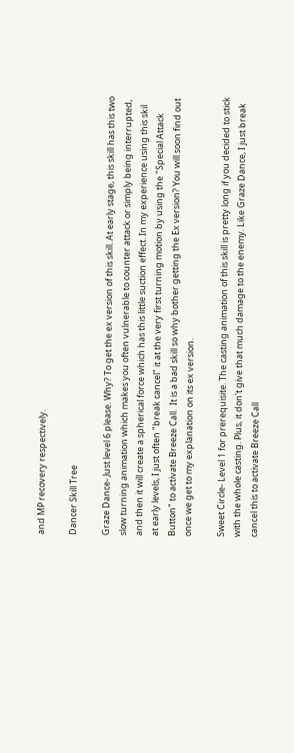and MP recovery respectively.

Dancer Skill Tree

Graze Dance- Just level 6 please. Why? To get the ex version of this skill. At early stage, this skill has this two slow turning animation which makes you often vulnerable to counter attack or simply being interrupted, and then it will create a spherical force which has this little suction effect. In my experience using this skil at early levels, I just often "break cancel" it at the very first turning motion by using the "Special Attack Button" to activate Breeze Call.  It is a bad skill so why bother getting the Ex version? You will soon find out once we get to my explanation on its ex version.

Sweet Circle- Level 1 for prerequisite. The casting animation of this skill is pretty long if you decided to stick with the whole casting. Plus, it don't give that much damage to the enemy. Like Graze Dance, I just break cancel this to activate Breeze Call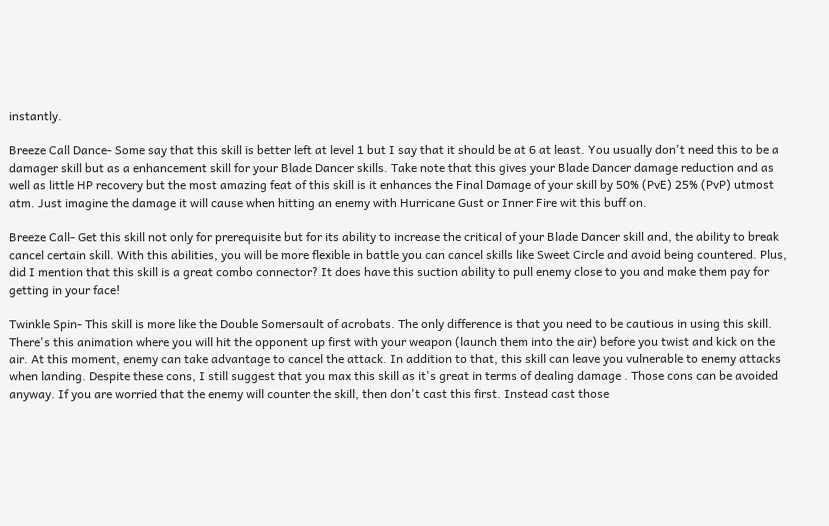instantly.

Breeze Call Dance- Some say that this skill is better left at level 1 but I say that it should be at 6 at least. You usually don't need this to be a damager skill but as a enhancement skill for your Blade Dancer skills. Take note that this gives your Blade Dancer damage reduction and as well as little HP recovery but the most amazing feat of this skill is it enhances the Final Damage of your skill by 50% (PvE) 25% (PvP) utmost atm. Just imagine the damage it will cause when hitting an enemy with Hurricane Gust or Inner Fire wit this buff on.

Breeze Call- Get this skill not only for prerequisite but for its ability to increase the critical of your Blade Dancer skill and, the ability to break cancel certain skill. With this abilities, you will be more flexible in battle you can cancel skills like Sweet Circle and avoid being countered. Plus, did I mention that this skill is a great combo connector? It does have this suction ability to pull enemy close to you and make them pay for getting in your face!

Twinkle Spin- This skill is more like the Double Somersault of acrobats. The only difference is that you need to be cautious in using this skill. There's this animation where you will hit the opponent up first with your weapon (launch them into the air) before you twist and kick on the air. At this moment, enemy can take advantage to cancel the attack. In addition to that, this skill can leave you vulnerable to enemy attacks when landing. Despite these cons, I still suggest that you max this skill as it's great in terms of dealing damage . Those cons can be avoided anyway. If you are worried that the enemy will counter the skill, then don't cast this first. Instead cast those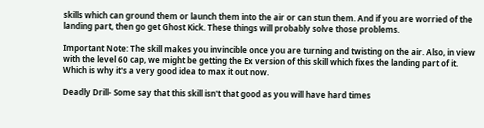skills which can ground them or launch them into the air or can stun them. And if you are worried of the landing part, then go get Ghost Kick. These things will probably solve those problems.

Important Note: The skill makes you invincible once you are turning and twisting on the air. Also, in view with the level 60 cap, we might be getting the Ex version of this skill which fixes the landing part of it. Which is why it's a very good idea to max it out now.

Deadly Drill- Some say that this skill isn't that good as you will have hard times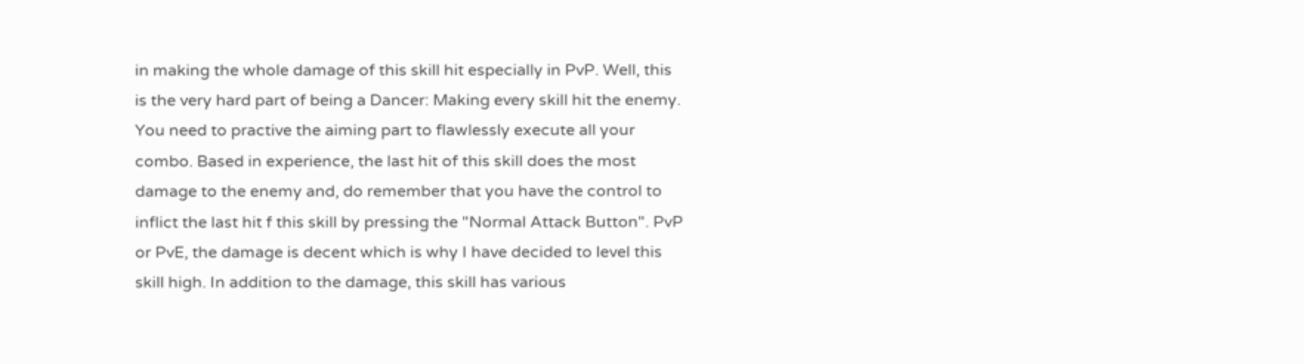in making the whole damage of this skill hit especially in PvP. Well, this is the very hard part of being a Dancer: Making every skill hit the enemy. You need to practive the aiming part to flawlessly execute all your combo. Based in experience, the last hit of this skill does the most damage to the enemy and, do remember that you have the control to inflict the last hit f this skill by pressing the "Normal Attack Button". PvP or PvE, the damage is decent which is why I have decided to level this skill high. In addition to the damage, this skill has various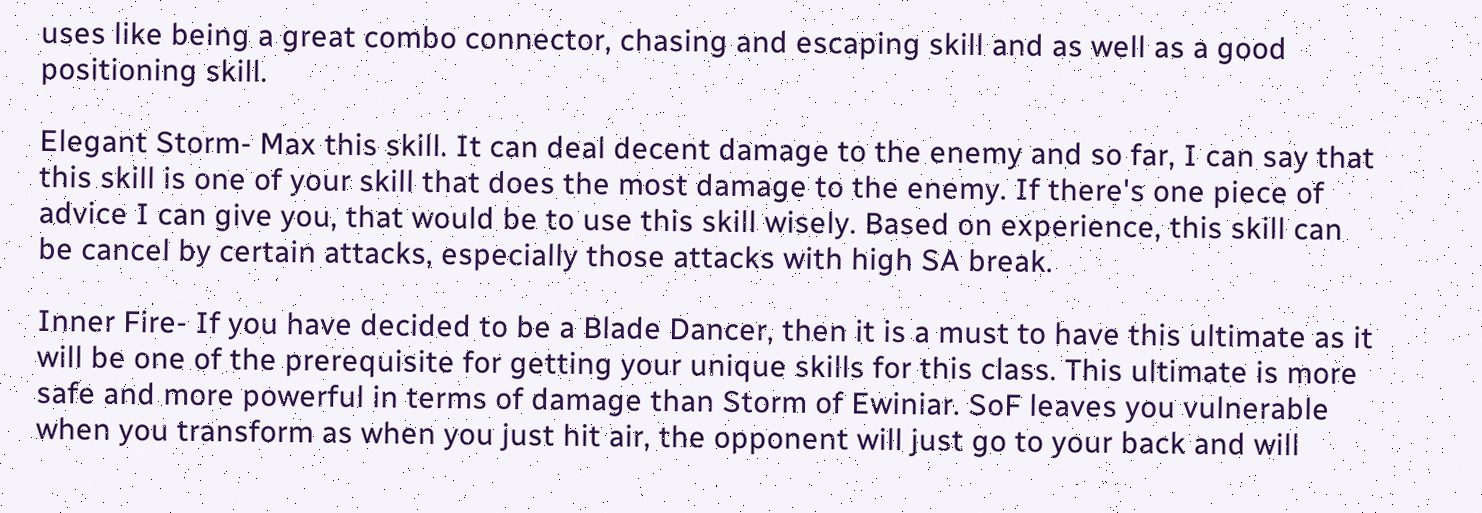uses like being a great combo connector, chasing and escaping skill and as well as a good positioning skill.

Elegant Storm- Max this skill. It can deal decent damage to the enemy and so far, I can say that this skill is one of your skill that does the most damage to the enemy. If there's one piece of advice I can give you, that would be to use this skill wisely. Based on experience, this skill can be cancel by certain attacks, especially those attacks with high SA break.

Inner Fire- If you have decided to be a Blade Dancer, then it is a must to have this ultimate as it will be one of the prerequisite for getting your unique skills for this class. This ultimate is more safe and more powerful in terms of damage than Storm of Ewiniar. SoF leaves you vulnerable when you transform as when you just hit air, the opponent will just go to your back and will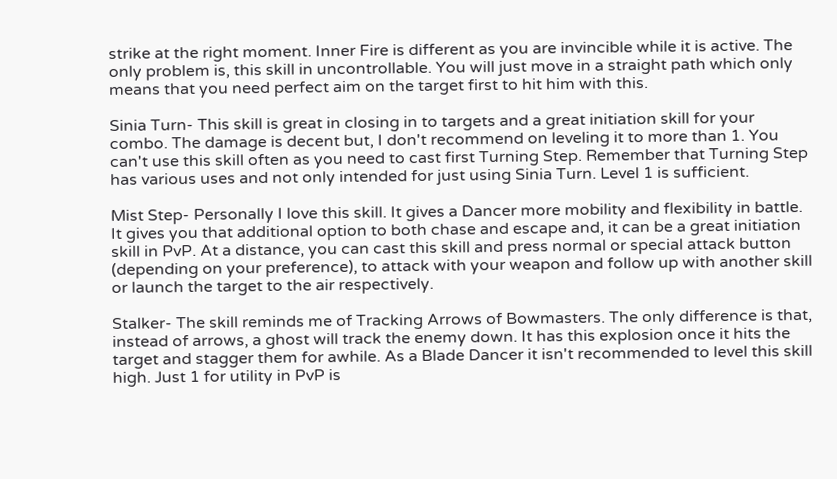strike at the right moment. Inner Fire is different as you are invincible while it is active. The only problem is, this skill in uncontrollable. You will just move in a straight path which only means that you need perfect aim on the target first to hit him with this.

Sinia Turn- This skill is great in closing in to targets and a great initiation skill for your combo. The damage is decent but, I don't recommend on leveling it to more than 1. You can't use this skill often as you need to cast first Turning Step. Remember that Turning Step has various uses and not only intended for just using Sinia Turn. Level 1 is sufficient.

Mist Step- Personally I love this skill. It gives a Dancer more mobility and flexibility in battle. It gives you that additional option to both chase and escape and, it can be a great initiation skill in PvP. At a distance, you can cast this skill and press normal or special attack button (depending on your preference), to attack with your weapon and follow up with another skill or launch the target to the air respectively.

Stalker- The skill reminds me of Tracking Arrows of Bowmasters. The only difference is that, instead of arrows, a ghost will track the enemy down. It has this explosion once it hits the target and stagger them for awhile. As a Blade Dancer it isn't recommended to level this skill high. Just 1 for utility in PvP is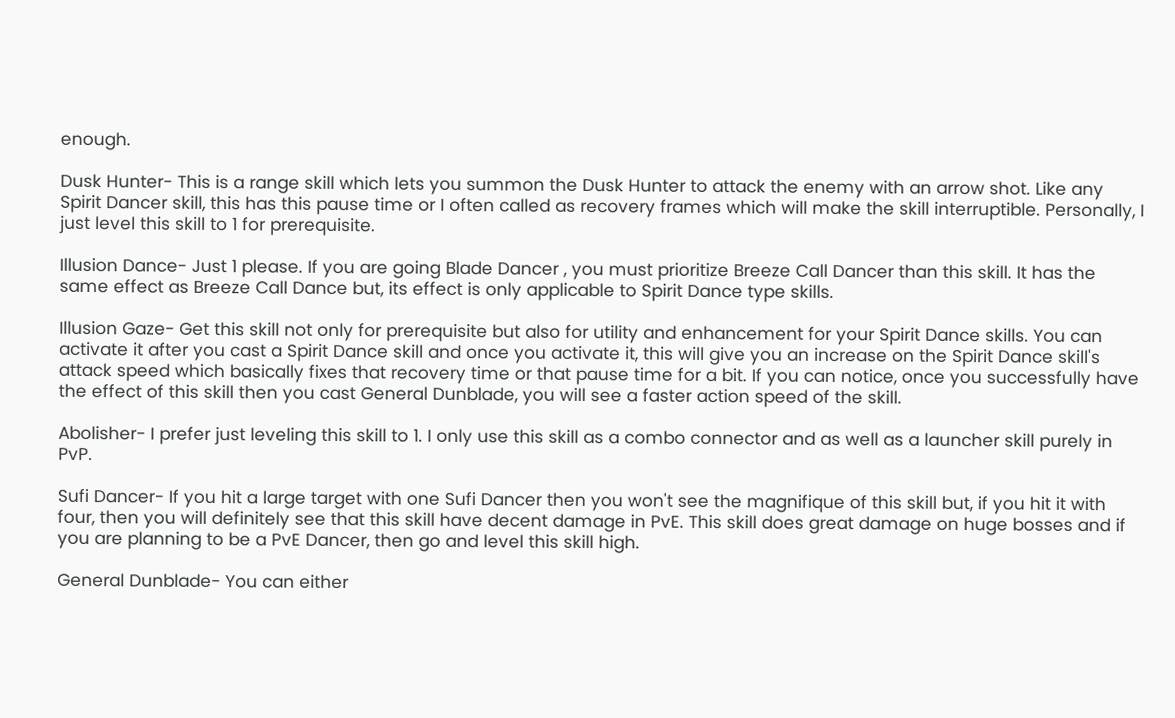enough.

Dusk Hunter- This is a range skill which lets you summon the Dusk Hunter to attack the enemy with an arrow shot. Like any Spirit Dancer skill, this has this pause time or I often called as recovery frames which will make the skill interruptible. Personally, I just level this skill to 1 for prerequisite.

Illusion Dance- Just 1 please. If you are going Blade Dancer , you must prioritize Breeze Call Dancer than this skill. It has the same effect as Breeze Call Dance but, its effect is only applicable to Spirit Dance type skills.

Illusion Gaze- Get this skill not only for prerequisite but also for utility and enhancement for your Spirit Dance skills. You can activate it after you cast a Spirit Dance skill and once you activate it, this will give you an increase on the Spirit Dance skill's attack speed which basically fixes that recovery time or that pause time for a bit. If you can notice, once you successfully have the effect of this skill then you cast General Dunblade, you will see a faster action speed of the skill.

Abolisher- I prefer just leveling this skill to 1. I only use this skill as a combo connector and as well as a launcher skill purely in PvP.

Sufi Dancer- If you hit a large target with one Sufi Dancer then you won't see the magnifique of this skill but, if you hit it with four, then you will definitely see that this skill have decent damage in PvE. This skill does great damage on huge bosses and if you are planning to be a PvE Dancer, then go and level this skill high.

General Dunblade- You can either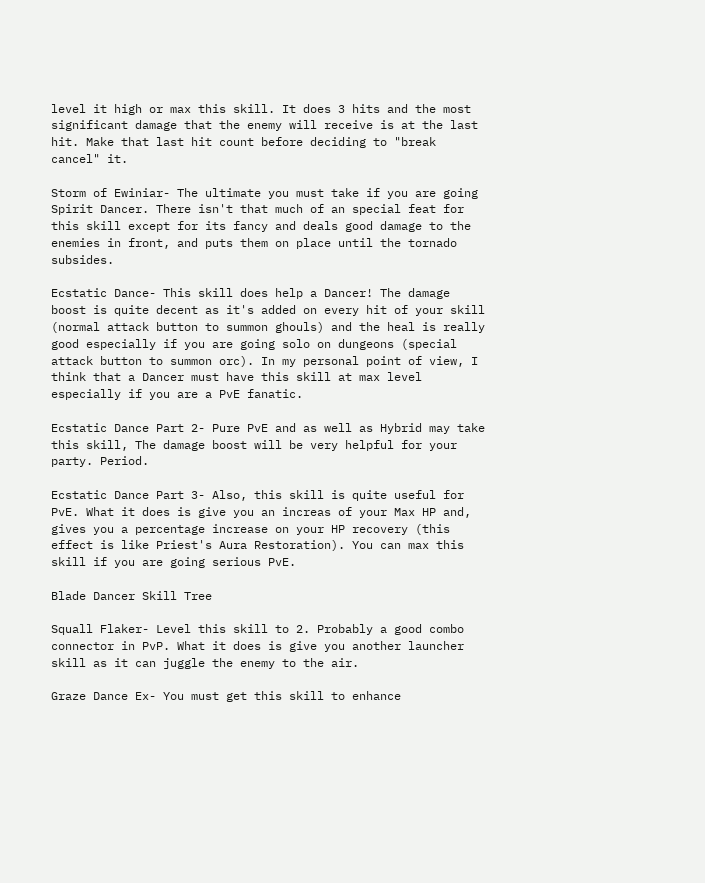level it high or max this skill. It does 3 hits and the most significant damage that the enemy will receive is at the last hit. Make that last hit count before deciding to "break cancel" it.

Storm of Ewiniar- The ultimate you must take if you are going Spirit Dancer. There isn't that much of an special feat for this skill except for its fancy and deals good damage to the enemies in front, and puts them on place until the tornado subsides.

Ecstatic Dance- This skill does help a Dancer! The damage boost is quite decent as it's added on every hit of your skill (normal attack button to summon ghouls) and the heal is really good especially if you are going solo on dungeons (special attack button to summon orc). In my personal point of view, I think that a Dancer must have this skill at max level especially if you are a PvE fanatic.

Ecstatic Dance Part 2- Pure PvE and as well as Hybrid may take this skill, The damage boost will be very helpful for your party. Period.

Ecstatic Dance Part 3- Also, this skill is quite useful for PvE. What it does is give you an increas of your Max HP and, gives you a percentage increase on your HP recovery (this effect is like Priest's Aura Restoration). You can max this skill if you are going serious PvE.

Blade Dancer Skill Tree

Squall Flaker- Level this skill to 2. Probably a good combo connector in PvP. What it does is give you another launcher skill as it can juggle the enemy to the air.

Graze Dance Ex- You must get this skill to enhance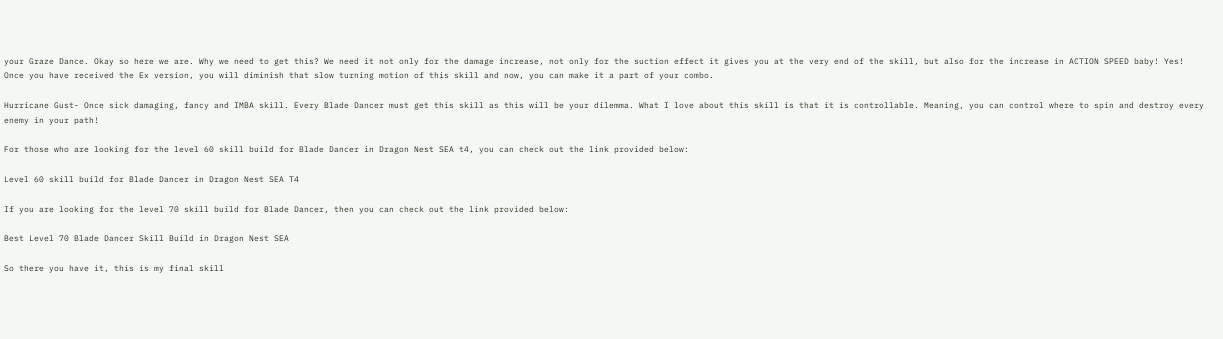your Graze Dance. Okay so here we are. Why we need to get this? We need it not only for the damage increase, not only for the suction effect it gives you at the very end of the skill, but also for the increase in ACTION SPEED baby! Yes! Once you have received the Ex version, you will diminish that slow turning motion of this skill and now, you can make it a part of your combo.

Hurricane Gust- Once sick damaging, fancy and IMBA skill. Every Blade Dancer must get this skill as this will be your dilemma. What I love about this skill is that it is controllable. Meaning, you can control where to spin and destroy every enemy in your path!

For those who are looking for the level 60 skill build for Blade Dancer in Dragon Nest SEA t4, you can check out the link provided below:

Level 60 skill build for Blade Dancer in Dragon Nest SEA T4

If you are looking for the level 70 skill build for Blade Dancer, then you can check out the link provided below:

Best Level 70 Blade Dancer Skill Build in Dragon Nest SEA

So there you have it, this is my final skill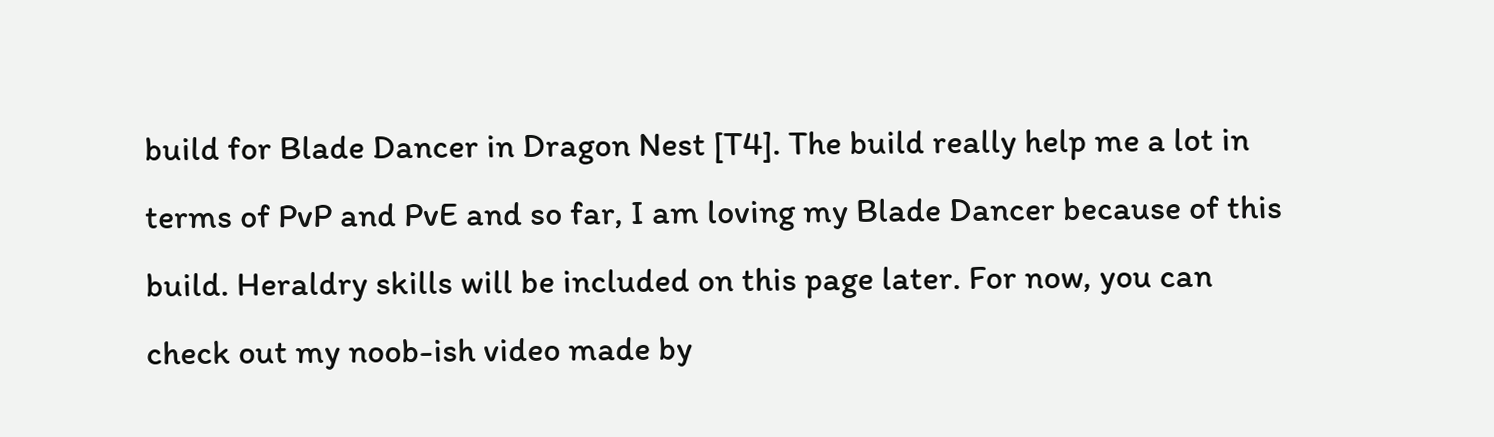build for Blade Dancer in Dragon Nest [T4]. The build really help me a lot in terms of PvP and PvE and so far, I am loving my Blade Dancer because of this build. Heraldry skills will be included on this page later. For now, you can check out my noob-ish video made by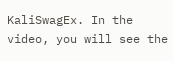KaliSwagEx. In the video, you will see the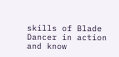skills of Blade Dancer in action and know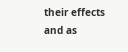their effects and as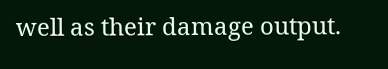well as their damage output.